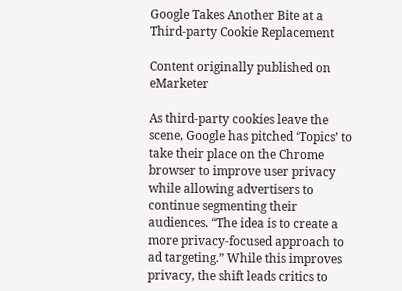Google Takes Another Bite at a Third-party Cookie Replacement

Content originally published on eMarketer

As third-party cookies leave the scene, Google has pitched ‘Topics’ to take their place on the Chrome browser to improve user privacy while allowing advertisers to continue segmenting their audiences. “The idea is to create a more privacy-focused approach to ad targeting.” While this improves privacy, the shift leads critics to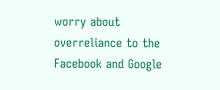worry about overreliance to the Facebook and Google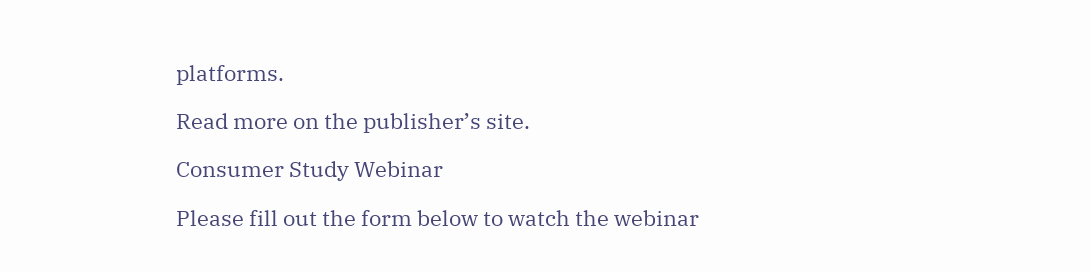platforms.

Read more on the publisher’s site.

Consumer Study Webinar

Please fill out the form below to watch the webinar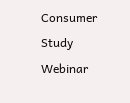Consumer Study Webinar